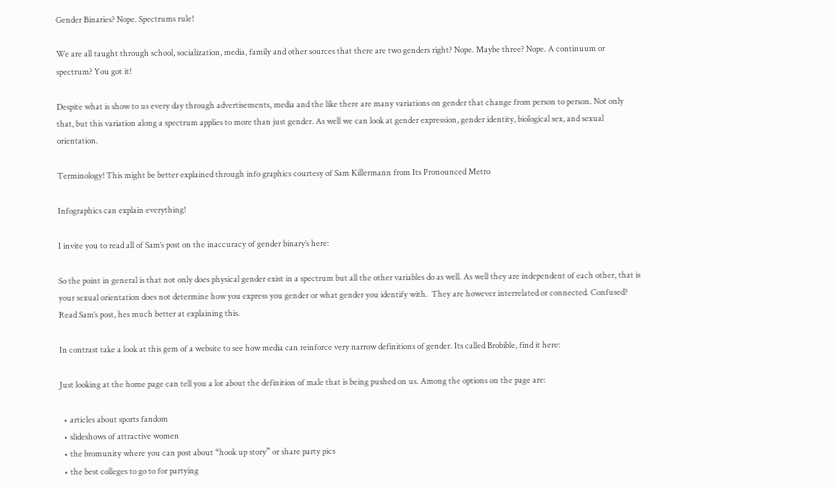Gender Binaries? Nope. Spectrums rule!

We are all taught through school, socialization, media, family and other sources that there are two genders right? Nope. Maybe three? Nope. A continuum or spectrum? You got it!

Despite what is show to us every day through advertisements, media and the like there are many variations on gender that change from person to person. Not only that, but this variation along a spectrum applies to more than just gender. As well we can look at gender expression, gender identity, biological sex, and sexual orientation.

Terminology! This might be better explained through info graphics courtesy of Sam Killermann from Its Pronounced Metro

Infographics can explain everything!

I invite you to read all of Sam’s post on the inaccuracy of gender binary’s here:

So the point in general is that not only does physical gender exist in a spectrum but all the other variables do as well. As well they are independent of each other, that is your sexual orientation does not determine how you express you gender or what gender you identify with.  They are however interrelated or connected. Confused? Read Sam’s post, hes much better at explaining this.

In contrast take a look at this gem of a website to see how media can reinforce very narrow definitions of gender. Its called Brobible, find it here:

Just looking at the home page can tell you a lot about the definition of male that is being pushed on us. Among the options on the page are:

  • articles about sports fandom
  • slideshows of attractive women
  • the bromunity where you can post about “hook up story” or share party pics
  • the best colleges to go to for partying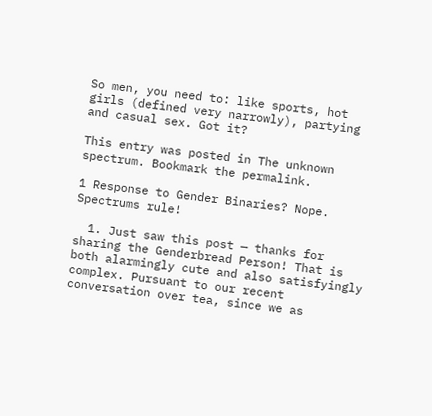So men, you need to: like sports, hot girls (defined very narrowly), partying and casual sex. Got it?

This entry was posted in The unknown spectrum. Bookmark the permalink.

1 Response to Gender Binaries? Nope. Spectrums rule!

  1. Just saw this post — thanks for sharing the Genderbread Person! That is both alarmingly cute and also satisfyingly complex. Pursuant to our recent conversation over tea, since we as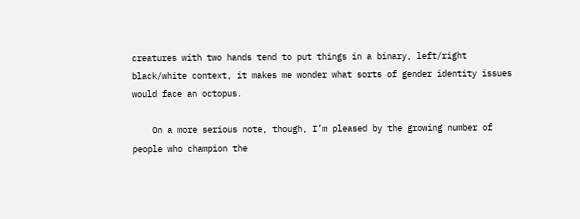creatures with two hands tend to put things in a binary, left/right black/white context, it makes me wonder what sorts of gender identity issues would face an octopus.

    On a more serious note, though, I’m pleased by the growing number of people who champion the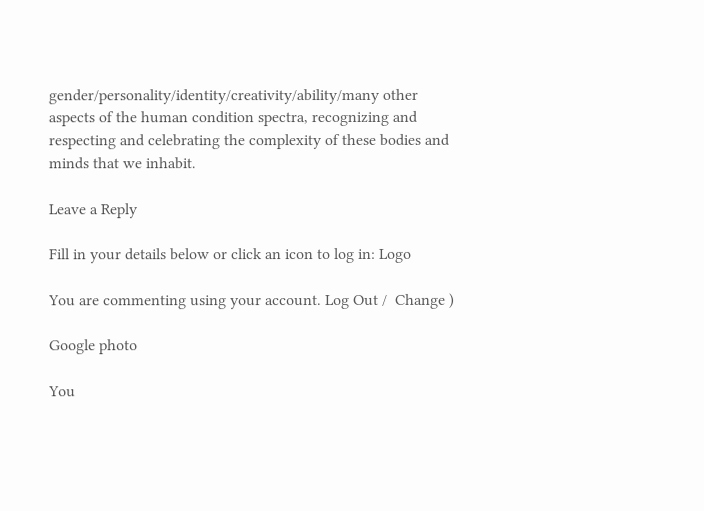gender/personality/identity/creativity/ability/many other aspects of the human condition spectra, recognizing and respecting and celebrating the complexity of these bodies and minds that we inhabit.

Leave a Reply

Fill in your details below or click an icon to log in: Logo

You are commenting using your account. Log Out /  Change )

Google photo

You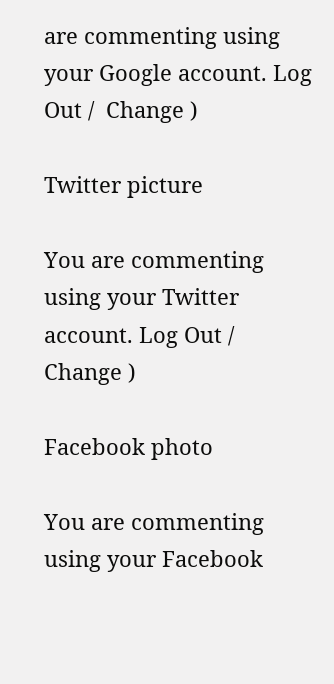are commenting using your Google account. Log Out /  Change )

Twitter picture

You are commenting using your Twitter account. Log Out /  Change )

Facebook photo

You are commenting using your Facebook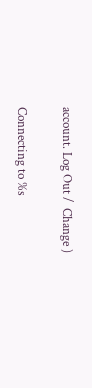account. Log Out /  Change )

Connecting to %s